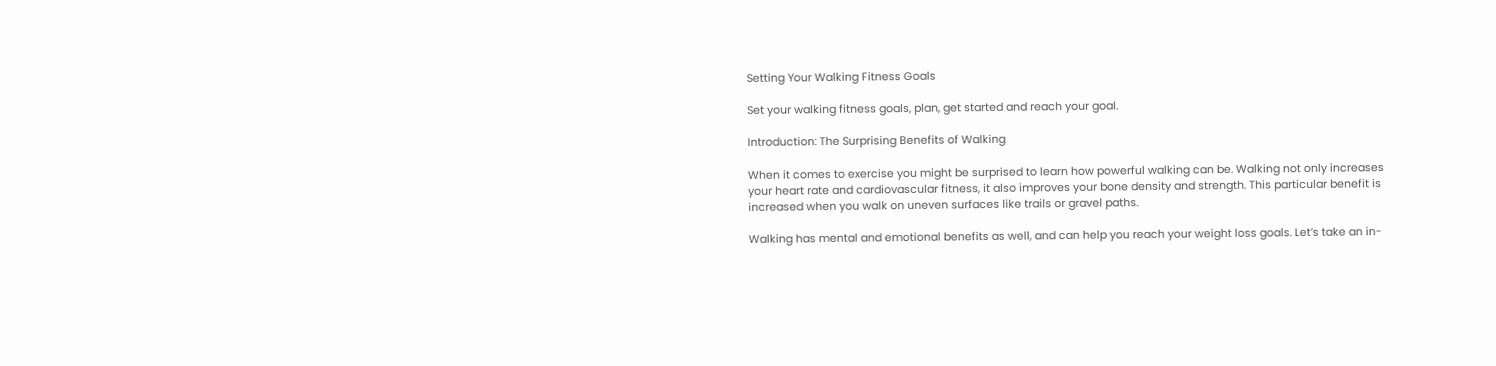Setting Your Walking Fitness Goals

Set your walking fitness goals, plan, get started and reach your goal.

Introduction: The Surprising Benefits of Walking

When it comes to exercise you might be surprised to learn how powerful walking can be. Walking not only increases your heart rate and cardiovascular fitness, it also improves your bone density and strength. This particular benefit is increased when you walk on uneven surfaces like trails or gravel paths.

Walking has mental and emotional benefits as well, and can help you reach your weight loss goals. Let’s take an in-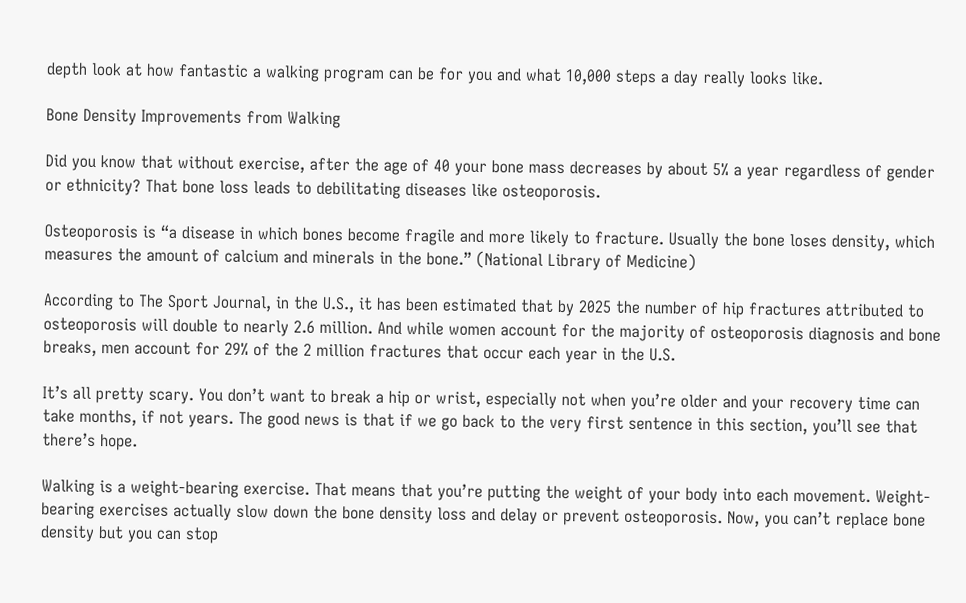depth look at how fantastic a walking program can be for you and what 10,000 steps a day really looks like.

Bone Density Improvements from Walking

Did you know that without exercise, after the age of 40 your bone mass decreases by about 5% a year regardless of gender or ethnicity? That bone loss leads to debilitating diseases like osteoporosis.

Osteoporosis is “a disease in which bones become fragile and more likely to fracture. Usually the bone loses density, which measures the amount of calcium and minerals in the bone.” (National Library of Medicine)

According to The Sport Journal, in the U.S., it has been estimated that by 2025 the number of hip fractures attributed to osteoporosis will double to nearly 2.6 million. And while women account for the majority of osteoporosis diagnosis and bone breaks, men account for 29% of the 2 million fractures that occur each year in the U.S.

It’s all pretty scary. You don’t want to break a hip or wrist, especially not when you’re older and your recovery time can take months, if not years. The good news is that if we go back to the very first sentence in this section, you’ll see that there’s hope.

Walking is a weight-bearing exercise. That means that you’re putting the weight of your body into each movement. Weight-bearing exercises actually slow down the bone density loss and delay or prevent osteoporosis. Now, you can’t replace bone density but you can stop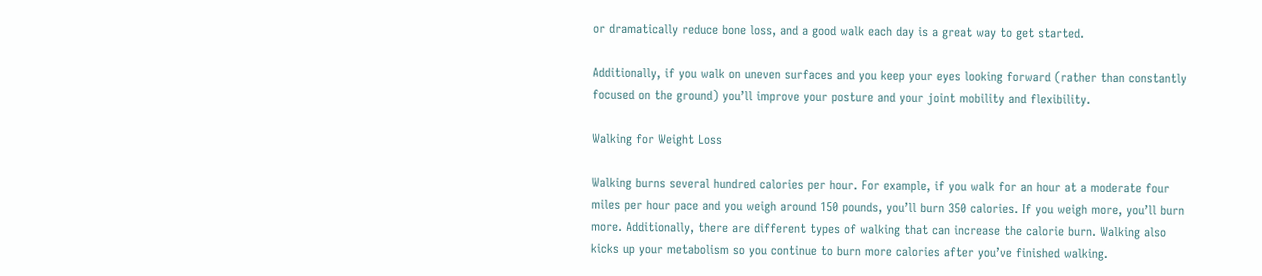or dramatically reduce bone loss, and a good walk each day is a great way to get started.

Additionally, if you walk on uneven surfaces and you keep your eyes looking forward (rather than constantly focused on the ground) you’ll improve your posture and your joint mobility and flexibility.

Walking for Weight Loss

Walking burns several hundred calories per hour. For example, if you walk for an hour at a moderate four miles per hour pace and you weigh around 150 pounds, you’ll burn 350 calories. If you weigh more, you’ll burn more. Additionally, there are different types of walking that can increase the calorie burn. Walking also kicks up your metabolism so you continue to burn more calories after you’ve finished walking.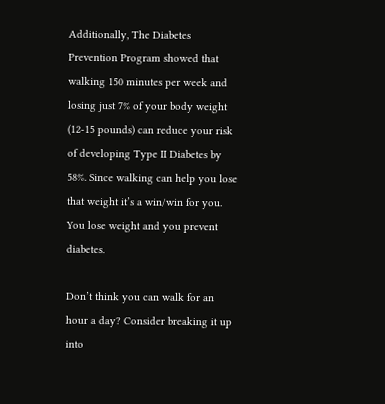Additionally, The Diabetes Prevention Program showed that walking 150 minutes per week and losing just 7% of your body weight (12-15 pounds) can reduce your risk of developing Type II Diabetes by 58%. Since walking can help you lose that weight it’s a win/win for you. You lose weight and you prevent diabetes.

Don’t think you can walk for an hour a day? Consider breaking it up into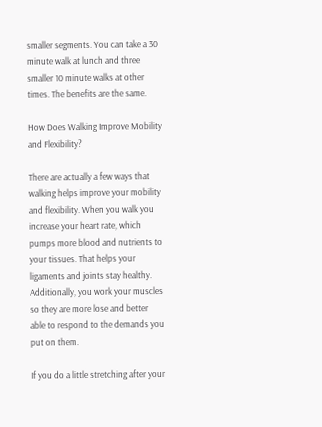smaller segments. You can take a 30 minute walk at lunch and three smaller 10 minute walks at other times. The benefits are the same.

How Does Walking Improve Mobility and Flexibility?

There are actually a few ways that walking helps improve your mobility and flexibility. When you walk you increase your heart rate, which pumps more blood and nutrients to your tissues. That helps your ligaments and joints stay healthy. Additionally, you work your muscles so they are more lose and better able to respond to the demands you put on them.

If you do a little stretching after your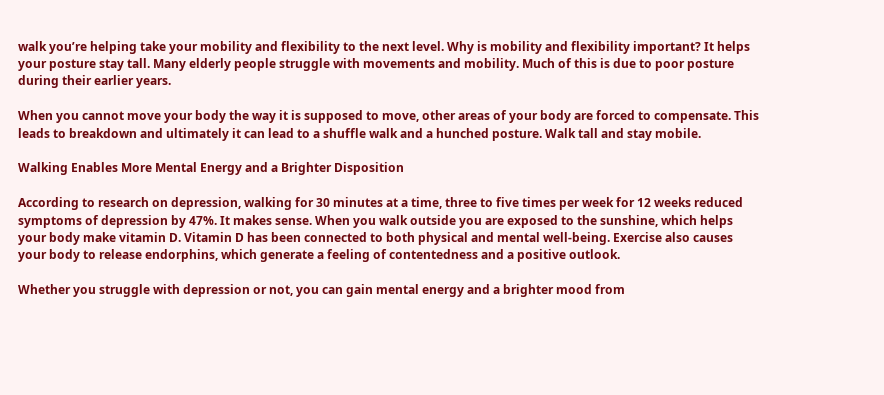walk you’re helping take your mobility and flexibility to the next level. Why is mobility and flexibility important? It helps your posture stay tall. Many elderly people struggle with movements and mobility. Much of this is due to poor posture during their earlier years.

When you cannot move your body the way it is supposed to move, other areas of your body are forced to compensate. This leads to breakdown and ultimately it can lead to a shuffle walk and a hunched posture. Walk tall and stay mobile.

Walking Enables More Mental Energy and a Brighter Disposition

According to research on depression, walking for 30 minutes at a time, three to five times per week for 12 weeks reduced symptoms of depression by 47%. It makes sense. When you walk outside you are exposed to the sunshine, which helps your body make vitamin D. Vitamin D has been connected to both physical and mental well-being. Exercise also causes your body to release endorphins, which generate a feeling of contentedness and a positive outlook.

Whether you struggle with depression or not, you can gain mental energy and a brighter mood from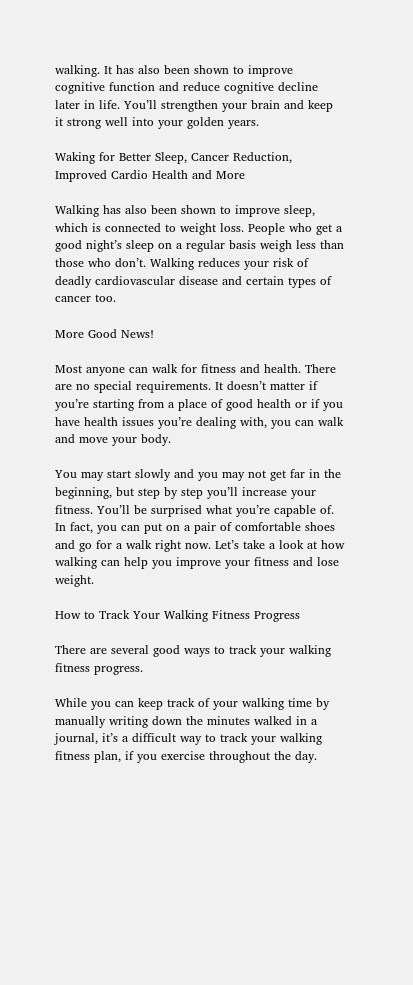walking. It has also been shown to improve cognitive function and reduce cognitive decline later in life. You’ll strengthen your brain and keep it strong well into your golden years.

Waking for Better Sleep, Cancer Reduction, Improved Cardio Health and More

Walking has also been shown to improve sleep, which is connected to weight loss. People who get a good night’s sleep on a regular basis weigh less than those who don’t. Walking reduces your risk of deadly cardiovascular disease and certain types of cancer too.

More Good News!

Most anyone can walk for fitness and health. There are no special requirements. It doesn’t matter if you’re starting from a place of good health or if you have health issues you’re dealing with, you can walk and move your body.

You may start slowly and you may not get far in the beginning, but step by step you’ll increase your fitness. You’ll be surprised what you’re capable of. In fact, you can put on a pair of comfortable shoes and go for a walk right now. Let’s take a look at how walking can help you improve your fitness and lose weight.

How to Track Your Walking Fitness Progress

There are several good ways to track your walking fitness progress.

While you can keep track of your walking time by manually writing down the minutes walked in a journal, it’s a difficult way to track your walking fitness plan, if you exercise throughout the day.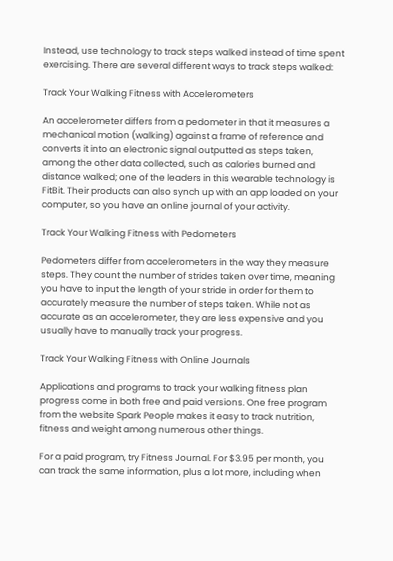Instead, use technology to track steps walked instead of time spent exercising. There are several different ways to track steps walked:

Track Your Walking Fitness with Accelerometers

An accelerometer differs from a pedometer in that it measures a mechanical motion (walking) against a frame of reference and converts it into an electronic signal outputted as steps taken, among the other data collected, such as calories burned and distance walked; one of the leaders in this wearable technology is FitBit. Their products can also synch up with an app loaded on your computer, so you have an online journal of your activity.

Track Your Walking Fitness with Pedometers

Pedometers differ from accelerometers in the way they measure steps. They count the number of strides taken over time, meaning you have to input the length of your stride in order for them to accurately measure the number of steps taken. While not as accurate as an accelerometer, they are less expensive and you usually have to manually track your progress.

Track Your Walking Fitness with Online Journals

Applications and programs to track your walking fitness plan progress come in both free and paid versions. One free program from the website Spark People makes it easy to track nutrition, fitness and weight among numerous other things.

For a paid program, try Fitness Journal. For $3.95 per month, you can track the same information, plus a lot more, including when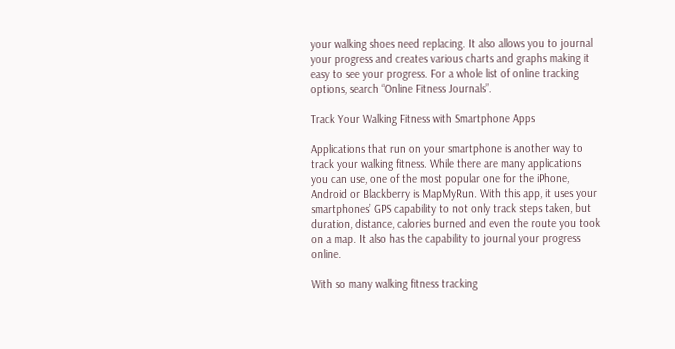your walking shoes need replacing. It also allows you to journal your progress and creates various charts and graphs making it easy to see your progress. For a whole list of online tracking options, search “Online Fitness Journals”.

Track Your Walking Fitness with Smartphone Apps

Applications that run on your smartphone is another way to track your walking fitness. While there are many applications you can use, one of the most popular one for the iPhone, Android or Blackberry is MapMyRun. With this app, it uses your smartphones’ GPS capability to not only track steps taken, but duration, distance, calories burned and even the route you took on a map. It also has the capability to journal your progress online.

With so many walking fitness tracking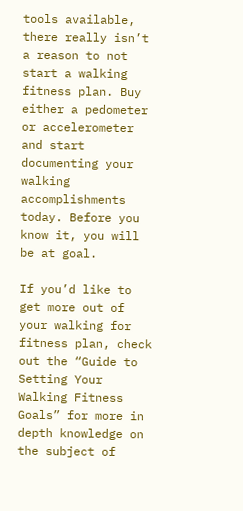tools available, there really isn’t a reason to not start a walking fitness plan. Buy either a pedometer or accelerometer and start documenting your walking accomplishments today. Before you know it, you will be at goal.

If you’d like to get more out of your walking for fitness plan, check out the “Guide to Setting Your Walking Fitness Goals” for more in depth knowledge on the subject of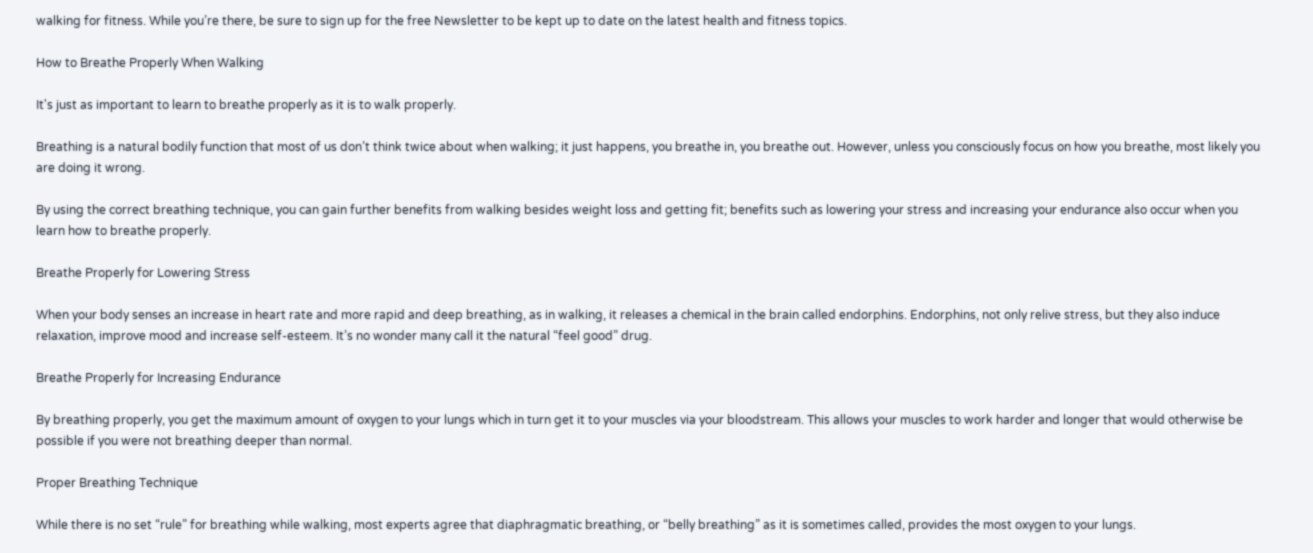walking for fitness. While you’re there, be sure to sign up for the free Newsletter to be kept up to date on the latest health and fitness topics.

How to Breathe Properly When Walking

It's just as important to learn to breathe properly as it is to walk properly.

Breathing is a natural bodily function that most of us don’t think twice about when walking; it just happens, you breathe in, you breathe out. However, unless you consciously focus on how you breathe, most likely you are doing it wrong.

By using the correct breathing technique, you can gain further benefits from walking besides weight loss and getting fit; benefits such as lowering your stress and increasing your endurance also occur when you learn how to breathe properly.

Breathe Properly for Lowering Stress

When your body senses an increase in heart rate and more rapid and deep breathing, as in walking, it releases a chemical in the brain called endorphins. Endorphins, not only relive stress, but they also induce relaxation, improve mood and increase self-esteem. It’s no wonder many call it the natural “feel good” drug.

Breathe Properly for Increasing Endurance

By breathing properly, you get the maximum amount of oxygen to your lungs which in turn get it to your muscles via your bloodstream. This allows your muscles to work harder and longer that would otherwise be possible if you were not breathing deeper than normal.

Proper Breathing Technique

While there is no set “rule” for breathing while walking, most experts agree that diaphragmatic breathing, or “belly breathing” as it is sometimes called, provides the most oxygen to your lungs.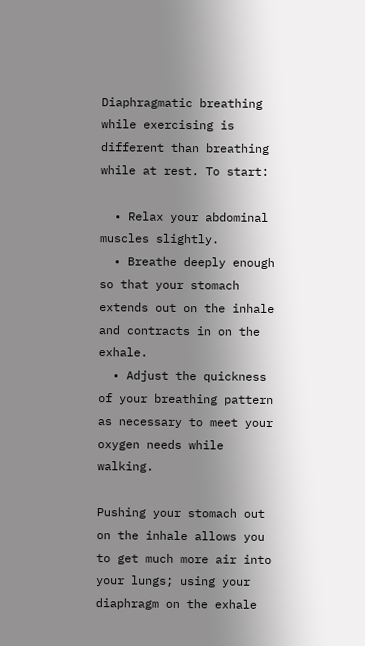Diaphragmatic breathing while exercising is different than breathing while at rest. To start:

  • Relax your abdominal muscles slightly.
  • Breathe deeply enough so that your stomach extends out on the inhale and contracts in on the exhale.
  • Adjust the quickness of your breathing pattern as necessary to meet your oxygen needs while walking.

Pushing your stomach out on the inhale allows you to get much more air into your lungs; using your diaphragm on the exhale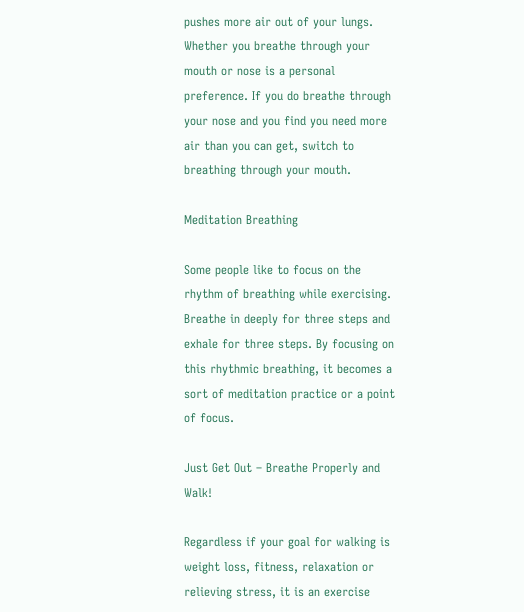pushes more air out of your lungs. Whether you breathe through your mouth or nose is a personal preference. If you do breathe through your nose and you find you need more air than you can get, switch to breathing through your mouth.

Meditation Breathing

Some people like to focus on the rhythm of breathing while exercising. Breathe in deeply for three steps and exhale for three steps. By focusing on this rhythmic breathing, it becomes a sort of meditation practice or a point of focus.

Just Get Out – Breathe Properly and Walk!

Regardless if your goal for walking is weight loss, fitness, relaxation or relieving stress, it is an exercise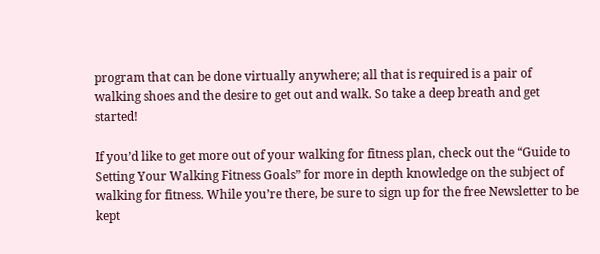program that can be done virtually anywhere; all that is required is a pair of walking shoes and the desire to get out and walk. So take a deep breath and get started!

If you’d like to get more out of your walking for fitness plan, check out the “Guide to Setting Your Walking Fitness Goals” for more in depth knowledge on the subject of walking for fitness. While you’re there, be sure to sign up for the free Newsletter to be kept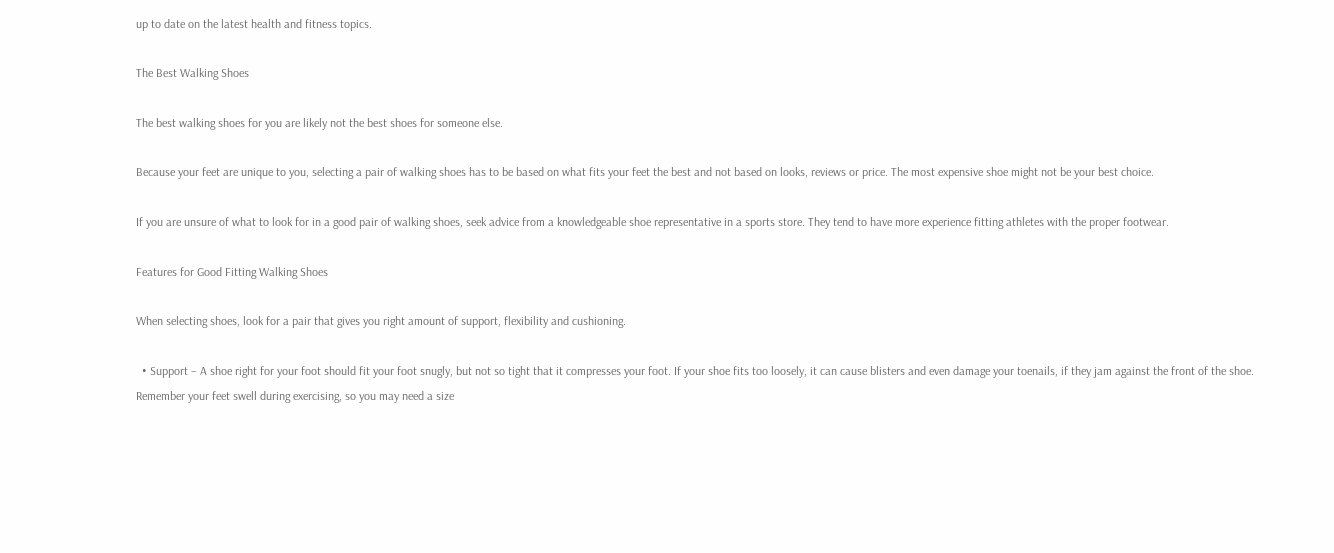up to date on the latest health and fitness topics.

The Best Walking Shoes

The best walking shoes for you are likely not the best shoes for someone else.

Because your feet are unique to you, selecting a pair of walking shoes has to be based on what fits your feet the best and not based on looks, reviews or price. The most expensive shoe might not be your best choice.

If you are unsure of what to look for in a good pair of walking shoes, seek advice from a knowledgeable shoe representative in a sports store. They tend to have more experience fitting athletes with the proper footwear.

Features for Good Fitting Walking Shoes

When selecting shoes, look for a pair that gives you right amount of support, flexibility and cushioning.

  • Support – A shoe right for your foot should fit your foot snugly, but not so tight that it compresses your foot. If your shoe fits too loosely, it can cause blisters and even damage your toenails, if they jam against the front of the shoe. Remember your feet swell during exercising, so you may need a size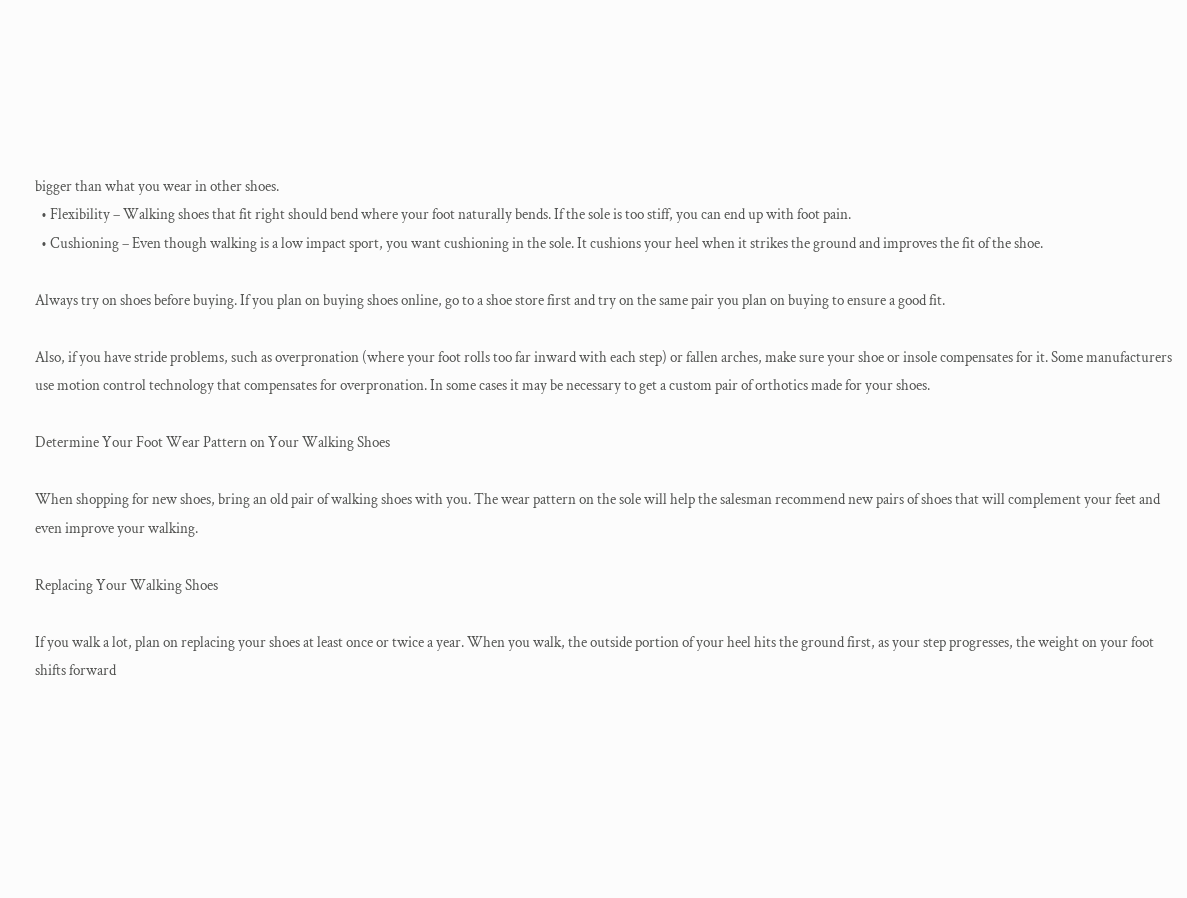bigger than what you wear in other shoes.
  • Flexibility – Walking shoes that fit right should bend where your foot naturally bends. If the sole is too stiff, you can end up with foot pain.
  • Cushioning – Even though walking is a low impact sport, you want cushioning in the sole. It cushions your heel when it strikes the ground and improves the fit of the shoe.

Always try on shoes before buying. If you plan on buying shoes online, go to a shoe store first and try on the same pair you plan on buying to ensure a good fit.

Also, if you have stride problems, such as overpronation (where your foot rolls too far inward with each step) or fallen arches, make sure your shoe or insole compensates for it. Some manufacturers use motion control technology that compensates for overpronation. In some cases it may be necessary to get a custom pair of orthotics made for your shoes.

Determine Your Foot Wear Pattern on Your Walking Shoes

When shopping for new shoes, bring an old pair of walking shoes with you. The wear pattern on the sole will help the salesman recommend new pairs of shoes that will complement your feet and even improve your walking.

Replacing Your Walking Shoes

If you walk a lot, plan on replacing your shoes at least once or twice a year. When you walk, the outside portion of your heel hits the ground first, as your step progresses, the weight on your foot shifts forward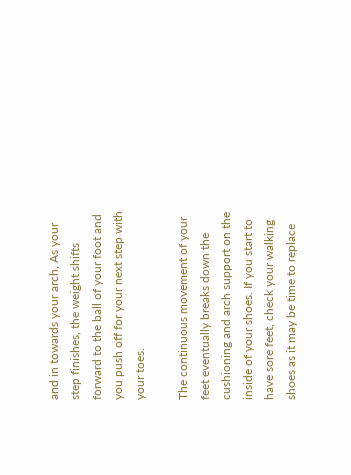and in towards your arch, As your step finishes, the weight shifts forward to the ball of your foot and you push off for your next step with your toes.

The continuous movement of your feet eventually breaks down the cushioning and arch support on the inside of your shoes. If you start to have sore feet, check your walking shoes as it may be time to replace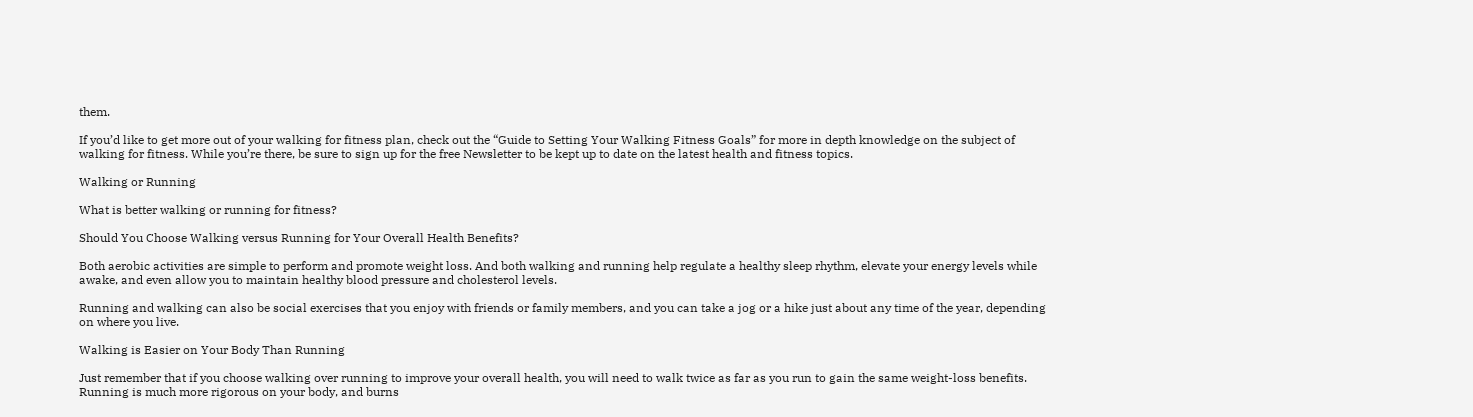them.

If you’d like to get more out of your walking for fitness plan, check out the “Guide to Setting Your Walking Fitness Goals” for more in depth knowledge on the subject of walking for fitness. While you’re there, be sure to sign up for the free Newsletter to be kept up to date on the latest health and fitness topics.

Walking or Running

What is better walking or running for fitness?

Should You Choose Walking versus Running for Your Overall Health Benefits?

Both aerobic activities are simple to perform and promote weight loss. And both walking and running help regulate a healthy sleep rhythm, elevate your energy levels while awake, and even allow you to maintain healthy blood pressure and cholesterol levels.

Running and walking can also be social exercises that you enjoy with friends or family members, and you can take a jog or a hike just about any time of the year, depending on where you live.

Walking is Easier on Your Body Than Running

Just remember that if you choose walking over running to improve your overall health, you will need to walk twice as far as you run to gain the same weight-loss benefits. Running is much more rigorous on your body, and burns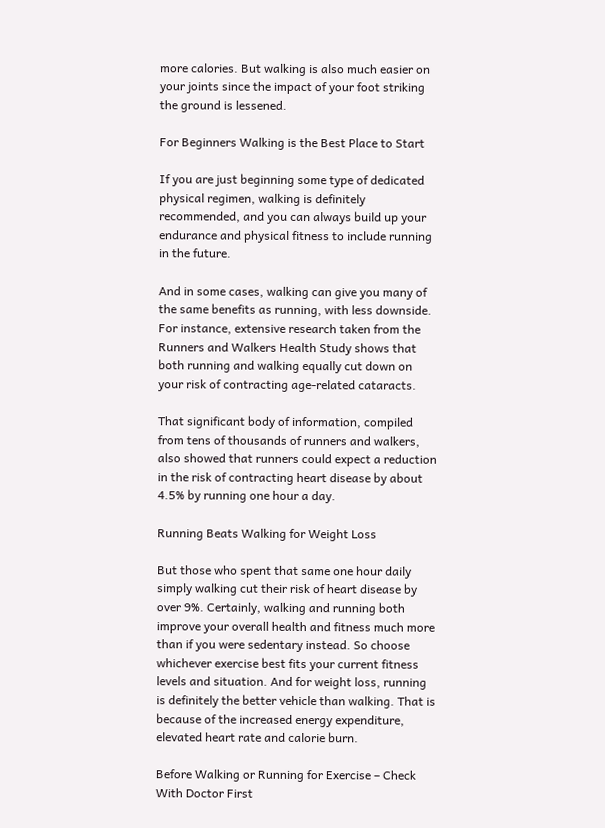more calories. But walking is also much easier on your joints since the impact of your foot striking the ground is lessened.

For Beginners Walking is the Best Place to Start

If you are just beginning some type of dedicated physical regimen, walking is definitely recommended, and you can always build up your endurance and physical fitness to include running in the future.

And in some cases, walking can give you many of the same benefits as running, with less downside. For instance, extensive research taken from the Runners and Walkers Health Study shows that both running and walking equally cut down on your risk of contracting age-related cataracts.

That significant body of information, compiled from tens of thousands of runners and walkers, also showed that runners could expect a reduction in the risk of contracting heart disease by about 4.5% by running one hour a day.

Running Beats Walking for Weight Loss

But those who spent that same one hour daily simply walking cut their risk of heart disease by over 9%. Certainly, walking and running both improve your overall health and fitness much more than if you were sedentary instead. So choose whichever exercise best fits your current fitness levels and situation. And for weight loss, running is definitely the better vehicle than walking. That is because of the increased energy expenditure, elevated heart rate and calorie burn.

Before Walking or Running for Exercise – Check With Doctor First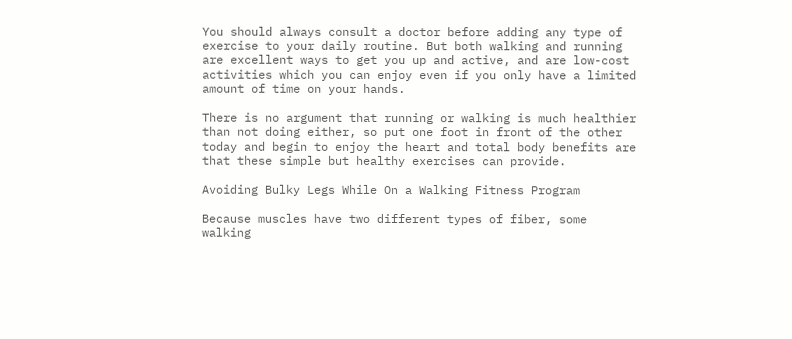You should always consult a doctor before adding any type of exercise to your daily routine. But both walking and running are excellent ways to get you up and active, and are low-cost activities which you can enjoy even if you only have a limited amount of time on your hands.

There is no argument that running or walking is much healthier than not doing either, so put one foot in front of the other today and begin to enjoy the heart and total body benefits are that these simple but healthy exercises can provide.

Avoiding Bulky Legs While On a Walking Fitness Program

Because muscles have two different types of fiber, some walking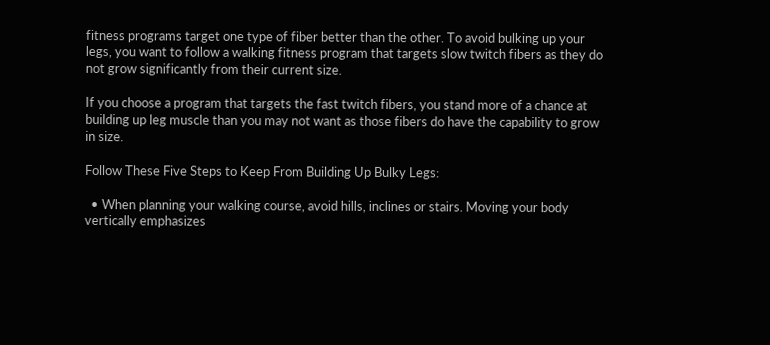fitness programs target one type of fiber better than the other. To avoid bulking up your legs, you want to follow a walking fitness program that targets slow twitch fibers as they do not grow significantly from their current size.

If you choose a program that targets the fast twitch fibers, you stand more of a chance at building up leg muscle than you may not want as those fibers do have the capability to grow in size.

Follow These Five Steps to Keep From Building Up Bulky Legs:

  • When planning your walking course, avoid hills, inclines or stairs. Moving your body vertically emphasizes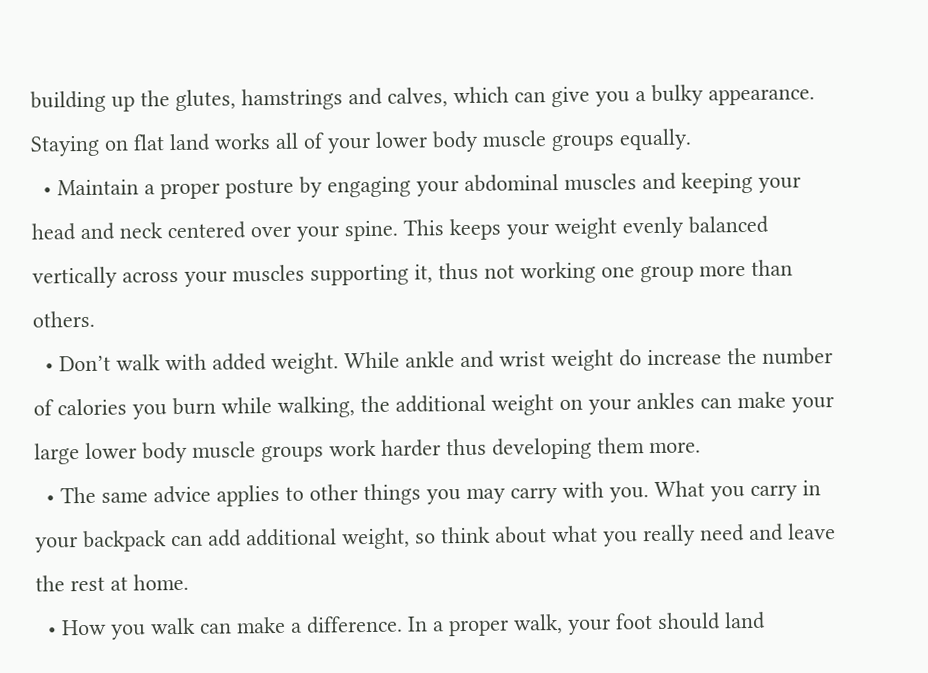building up the glutes, hamstrings and calves, which can give you a bulky appearance. Staying on flat land works all of your lower body muscle groups equally.
  • Maintain a proper posture by engaging your abdominal muscles and keeping your head and neck centered over your spine. This keeps your weight evenly balanced vertically across your muscles supporting it, thus not working one group more than others.
  • Don’t walk with added weight. While ankle and wrist weight do increase the number of calories you burn while walking, the additional weight on your ankles can make your large lower body muscle groups work harder thus developing them more.
  • The same advice applies to other things you may carry with you. What you carry in your backpack can add additional weight, so think about what you really need and leave the rest at home.
  • How you walk can make a difference. In a proper walk, your foot should land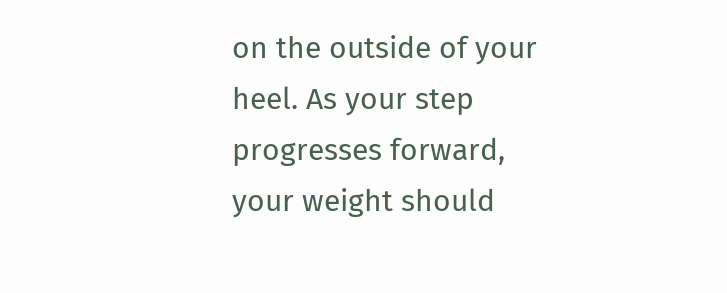on the outside of your heel. As your step progresses forward, your weight should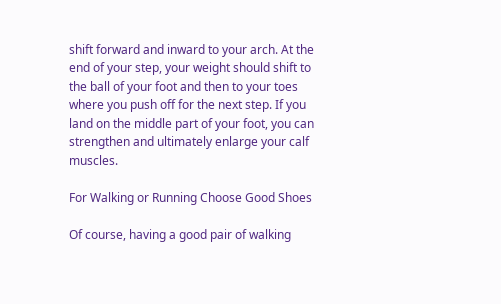shift forward and inward to your arch. At the end of your step, your weight should shift to the ball of your foot and then to your toes where you push off for the next step. If you land on the middle part of your foot, you can strengthen and ultimately enlarge your calf muscles.

For Walking or Running Choose Good Shoes

Of course, having a good pair of walking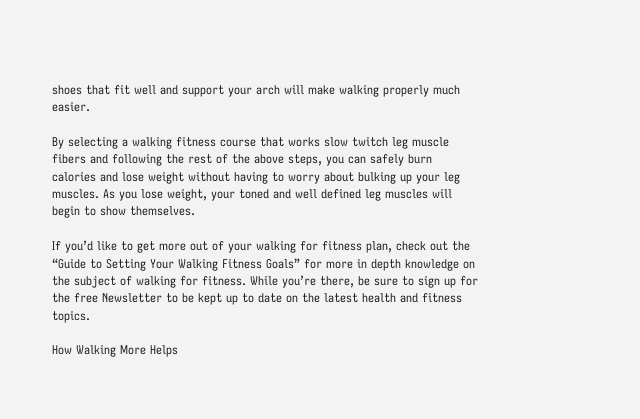shoes that fit well and support your arch will make walking properly much easier.

By selecting a walking fitness course that works slow twitch leg muscle fibers and following the rest of the above steps, you can safely burn calories and lose weight without having to worry about bulking up your leg muscles. As you lose weight, your toned and well defined leg muscles will begin to show themselves.

If you’d like to get more out of your walking for fitness plan, check out the “Guide to Setting Your Walking Fitness Goals” for more in depth knowledge on the subject of walking for fitness. While you’re there, be sure to sign up for the free Newsletter to be kept up to date on the latest health and fitness topics.

How Walking More Helps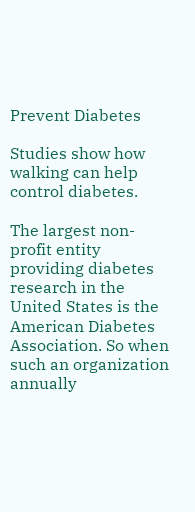Prevent Diabetes

Studies show how walking can help control diabetes.

The largest non-profit entity providing diabetes research in the United States is the American Diabetes Association. So when such an organization annually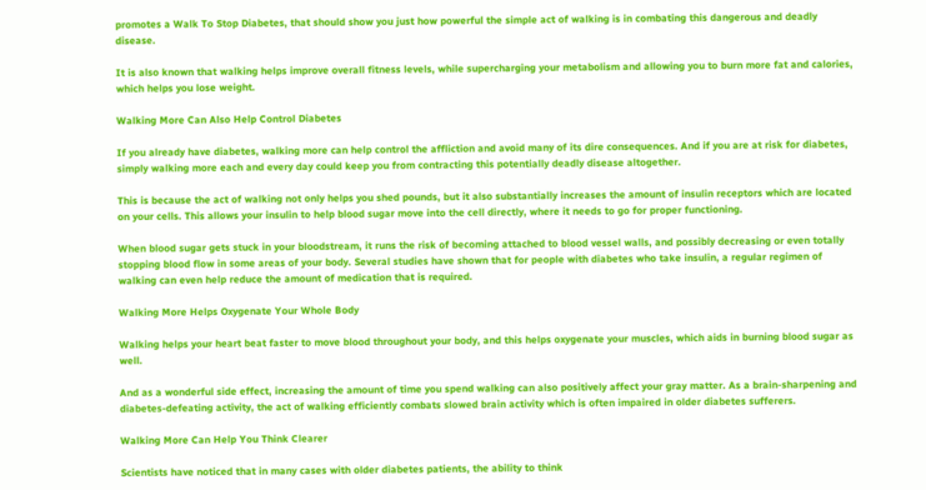promotes a Walk To Stop Diabetes, that should show you just how powerful the simple act of walking is in combating this dangerous and deadly disease.

It is also known that walking helps improve overall fitness levels, while supercharging your metabolism and allowing you to burn more fat and calories, which helps you lose weight.

Walking More Can Also Help Control Diabetes

If you already have diabetes, walking more can help control the affliction and avoid many of its dire consequences. And if you are at risk for diabetes, simply walking more each and every day could keep you from contracting this potentially deadly disease altogether.

This is because the act of walking not only helps you shed pounds, but it also substantially increases the amount of insulin receptors which are located on your cells. This allows your insulin to help blood sugar move into the cell directly, where it needs to go for proper functioning.

When blood sugar gets stuck in your bloodstream, it runs the risk of becoming attached to blood vessel walls, and possibly decreasing or even totally stopping blood flow in some areas of your body. Several studies have shown that for people with diabetes who take insulin, a regular regimen of walking can even help reduce the amount of medication that is required.

Walking More Helps Oxygenate Your Whole Body

Walking helps your heart beat faster to move blood throughout your body, and this helps oxygenate your muscles, which aids in burning blood sugar as well.

And as a wonderful side effect, increasing the amount of time you spend walking can also positively affect your gray matter. As a brain-sharpening and diabetes-defeating activity, the act of walking efficiently combats slowed brain activity which is often impaired in older diabetes sufferers.

Walking More Can Help You Think Clearer

Scientists have noticed that in many cases with older diabetes patients, the ability to think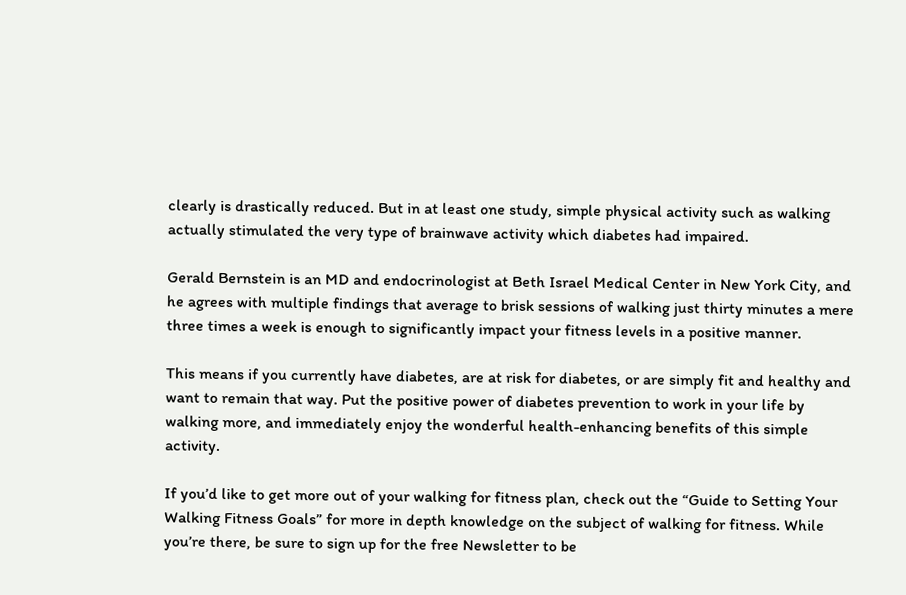clearly is drastically reduced. But in at least one study, simple physical activity such as walking actually stimulated the very type of brainwave activity which diabetes had impaired.

Gerald Bernstein is an MD and endocrinologist at Beth Israel Medical Center in New York City, and he agrees with multiple findings that average to brisk sessions of walking just thirty minutes a mere three times a week is enough to significantly impact your fitness levels in a positive manner.

This means if you currently have diabetes, are at risk for diabetes, or are simply fit and healthy and want to remain that way. Put the positive power of diabetes prevention to work in your life by walking more, and immediately enjoy the wonderful health-enhancing benefits of this simple activity.

If you’d like to get more out of your walking for fitness plan, check out the “Guide to Setting Your Walking Fitness Goals” for more in depth knowledge on the subject of walking for fitness. While you’re there, be sure to sign up for the free Newsletter to be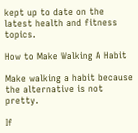kept up to date on the latest health and fitness topics.

How to Make Walking A Habit

Make walking a habit because the alternative is not pretty.

If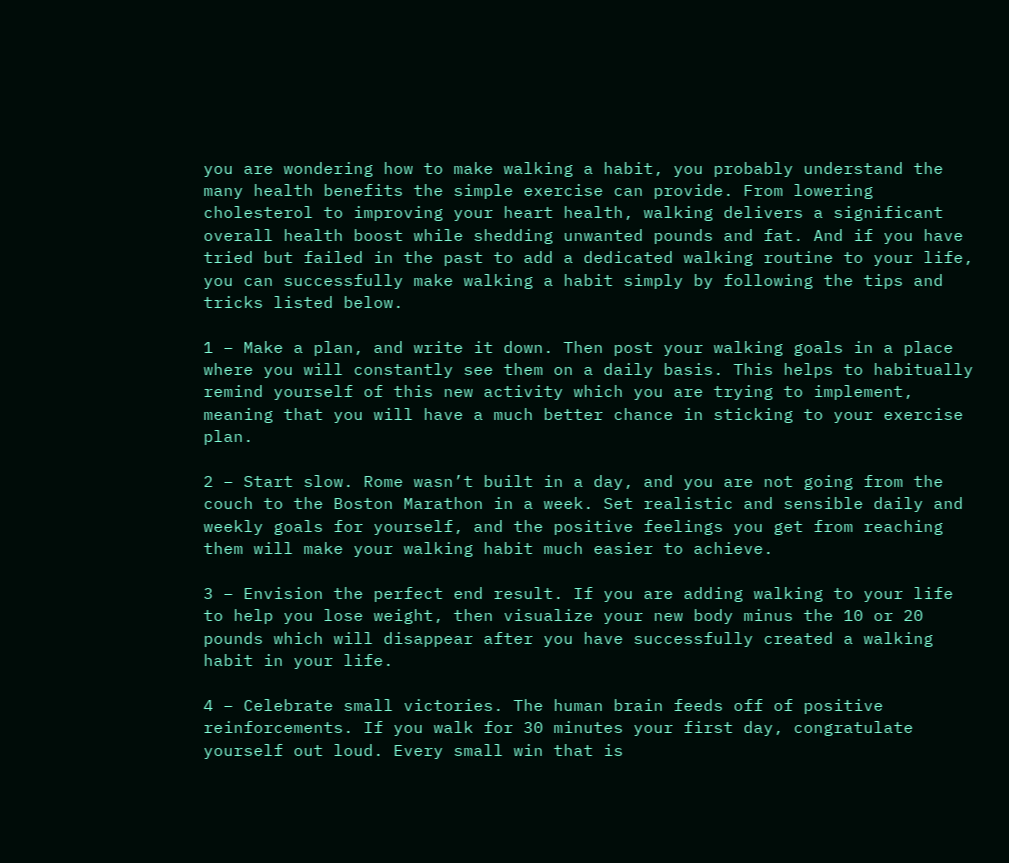you are wondering how to make walking a habit, you probably understand the many health benefits the simple exercise can provide. From lowering cholesterol to improving your heart health, walking delivers a significant overall health boost while shedding unwanted pounds and fat. And if you have tried but failed in the past to add a dedicated walking routine to your life, you can successfully make walking a habit simply by following the tips and tricks listed below.

1 – Make a plan, and write it down. Then post your walking goals in a place where you will constantly see them on a daily basis. This helps to habitually remind yourself of this new activity which you are trying to implement, meaning that you will have a much better chance in sticking to your exercise plan.

2 – Start slow. Rome wasn’t built in a day, and you are not going from the couch to the Boston Marathon in a week. Set realistic and sensible daily and weekly goals for yourself, and the positive feelings you get from reaching them will make your walking habit much easier to achieve.

3 – Envision the perfect end result. If you are adding walking to your life to help you lose weight, then visualize your new body minus the 10 or 20 pounds which will disappear after you have successfully created a walking habit in your life.

4 – Celebrate small victories. The human brain feeds off of positive reinforcements. If you walk for 30 minutes your first day, congratulate yourself out loud. Every small win that is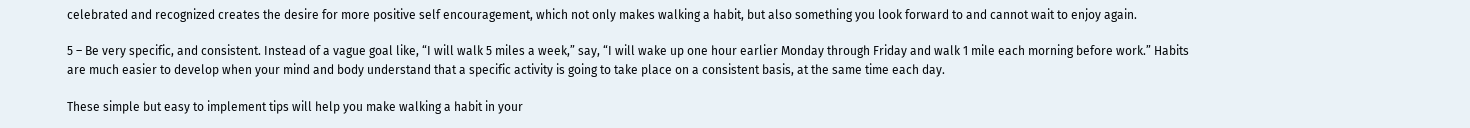celebrated and recognized creates the desire for more positive self encouragement, which not only makes walking a habit, but also something you look forward to and cannot wait to enjoy again.

5 – Be very specific, and consistent. Instead of a vague goal like, “I will walk 5 miles a week,” say, “I will wake up one hour earlier Monday through Friday and walk 1 mile each morning before work.” Habits are much easier to develop when your mind and body understand that a specific activity is going to take place on a consistent basis, at the same time each day.

These simple but easy to implement tips will help you make walking a habit in your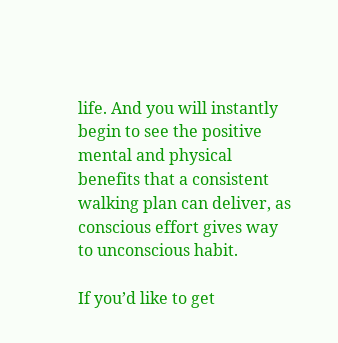life. And you will instantly begin to see the positive mental and physical benefits that a consistent walking plan can deliver, as conscious effort gives way to unconscious habit.

If you’d like to get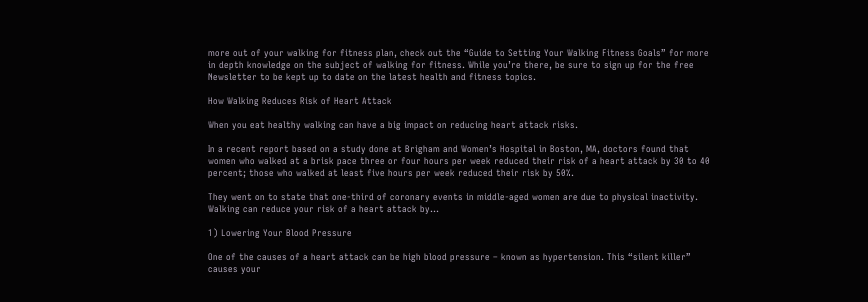more out of your walking for fitness plan, check out the “Guide to Setting Your Walking Fitness Goals” for more in depth knowledge on the subject of walking for fitness. While you’re there, be sure to sign up for the free Newsletter to be kept up to date on the latest health and fitness topics.

How Walking Reduces Risk of Heart Attack

When you eat healthy walking can have a big impact on reducing heart attack risks.

In a recent report based on a study done at Brigham and Women’s Hospital in Boston, MA, doctors found that women who walked at a brisk pace three or four hours per week reduced their risk of a heart attack by 30 to 40 percent; those who walked at least five hours per week reduced their risk by 50%.

They went on to state that one-third of coronary events in middle-aged women are due to physical inactivity. Walking can reduce your risk of a heart attack by…

1) Lowering Your Blood Pressure

One of the causes of a heart attack can be high blood pressure – known as hypertension. This “silent killer” causes your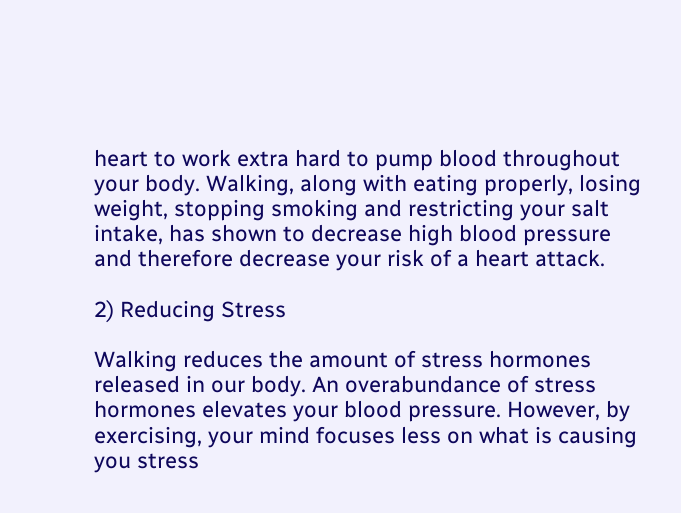heart to work extra hard to pump blood throughout your body. Walking, along with eating properly, losing weight, stopping smoking and restricting your salt intake, has shown to decrease high blood pressure and therefore decrease your risk of a heart attack.

2) Reducing Stress

Walking reduces the amount of stress hormones released in our body. An overabundance of stress hormones elevates your blood pressure. However, by exercising, your mind focuses less on what is causing you stress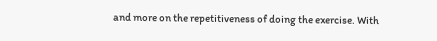and more on the repetitiveness of doing the exercise. With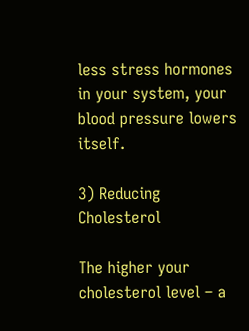less stress hormones in your system, your blood pressure lowers itself.

3) Reducing Cholesterol

The higher your cholesterol level – a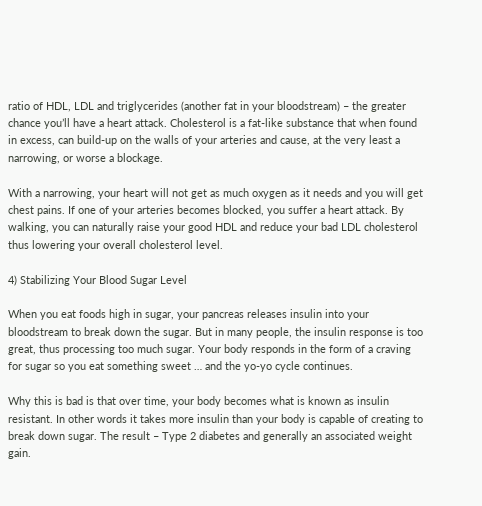ratio of HDL, LDL and triglycerides (another fat in your bloodstream) – the greater chance you’ll have a heart attack. Cholesterol is a fat-like substance that when found in excess, can build-up on the walls of your arteries and cause, at the very least a narrowing, or worse a blockage.

With a narrowing, your heart will not get as much oxygen as it needs and you will get chest pains. If one of your arteries becomes blocked, you suffer a heart attack. By walking, you can naturally raise your good HDL and reduce your bad LDL cholesterol thus lowering your overall cholesterol level.

4) Stabilizing Your Blood Sugar Level

When you eat foods high in sugar, your pancreas releases insulin into your bloodstream to break down the sugar. But in many people, the insulin response is too great, thus processing too much sugar. Your body responds in the form of a craving for sugar so you eat something sweet … and the yo-yo cycle continues.

Why this is bad is that over time, your body becomes what is known as insulin resistant. In other words it takes more insulin than your body is capable of creating to break down sugar. The result – Type 2 diabetes and generally an associated weight gain.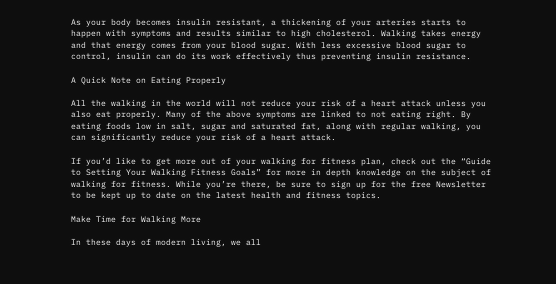As your body becomes insulin resistant, a thickening of your arteries starts to happen with symptoms and results similar to high cholesterol. Walking takes energy and that energy comes from your blood sugar. With less excessive blood sugar to control, insulin can do its work effectively thus preventing insulin resistance.

A Quick Note on Eating Properly

All the walking in the world will not reduce your risk of a heart attack unless you also eat properly. Many of the above symptoms are linked to not eating right. By eating foods low in salt, sugar and saturated fat, along with regular walking, you can significantly reduce your risk of a heart attack.

If you’d like to get more out of your walking for fitness plan, check out the “Guide to Setting Your Walking Fitness Goals” for more in depth knowledge on the subject of walking for fitness. While you’re there, be sure to sign up for the free Newsletter to be kept up to date on the latest health and fitness topics.

Make Time for Walking More

In these days of modern living, we all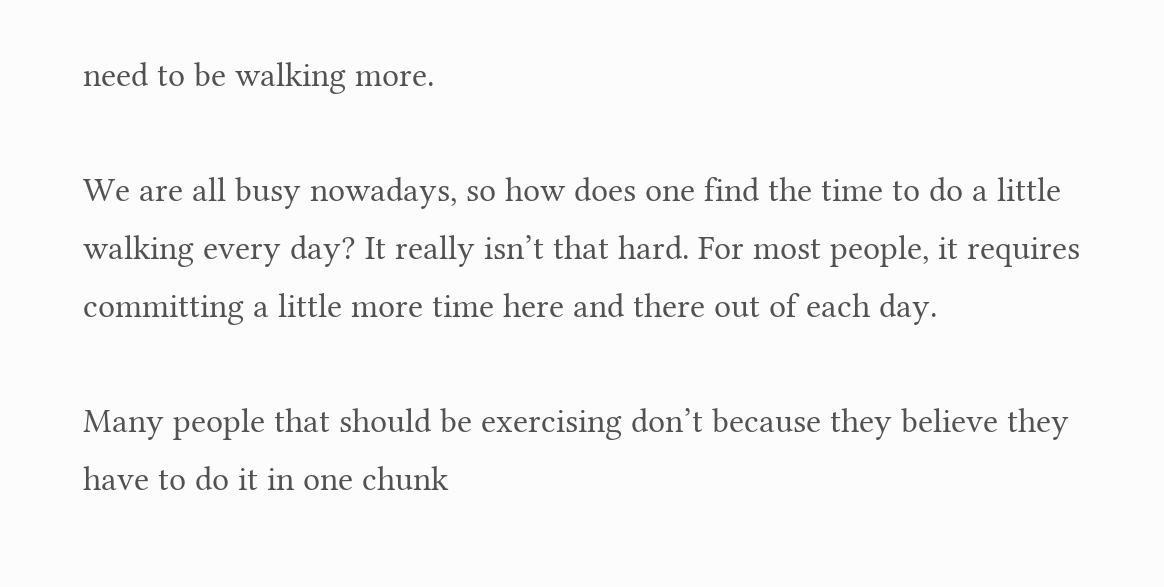need to be walking more.

We are all busy nowadays, so how does one find the time to do a little walking every day? It really isn’t that hard. For most people, it requires committing a little more time here and there out of each day.

Many people that should be exercising don’t because they believe they have to do it in one chunk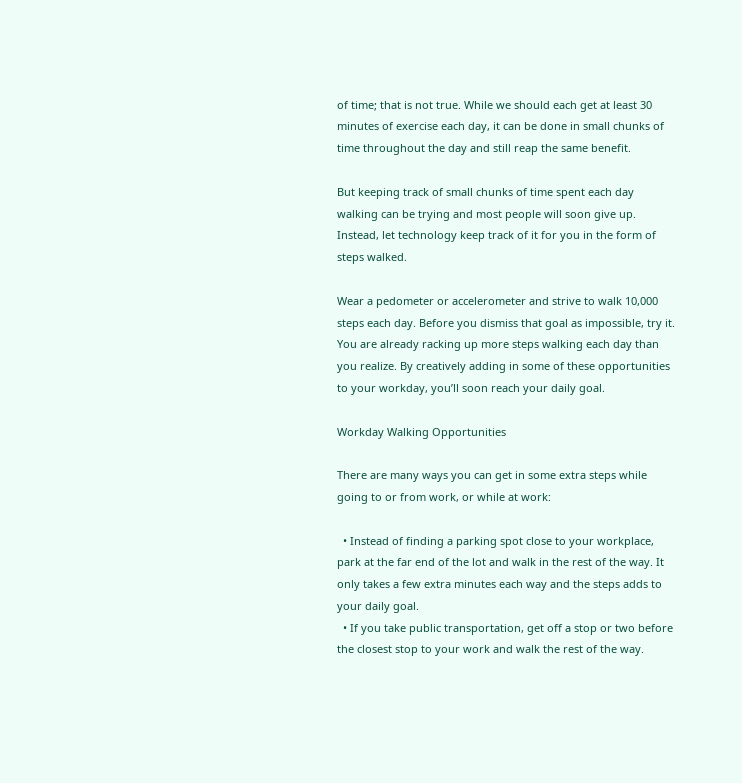of time; that is not true. While we should each get at least 30 minutes of exercise each day, it can be done in small chunks of time throughout the day and still reap the same benefit.

But keeping track of small chunks of time spent each day walking can be trying and most people will soon give up. Instead, let technology keep track of it for you in the form of steps walked.

Wear a pedometer or accelerometer and strive to walk 10,000 steps each day. Before you dismiss that goal as impossible, try it. You are already racking up more steps walking each day than you realize. By creatively adding in some of these opportunities to your workday, you’ll soon reach your daily goal.

Workday Walking Opportunities

There are many ways you can get in some extra steps while going to or from work, or while at work:

  • Instead of finding a parking spot close to your workplace, park at the far end of the lot and walk in the rest of the way. It only takes a few extra minutes each way and the steps adds to your daily goal.
  • If you take public transportation, get off a stop or two before the closest stop to your work and walk the rest of the way.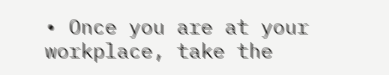• Once you are at your workplace, take the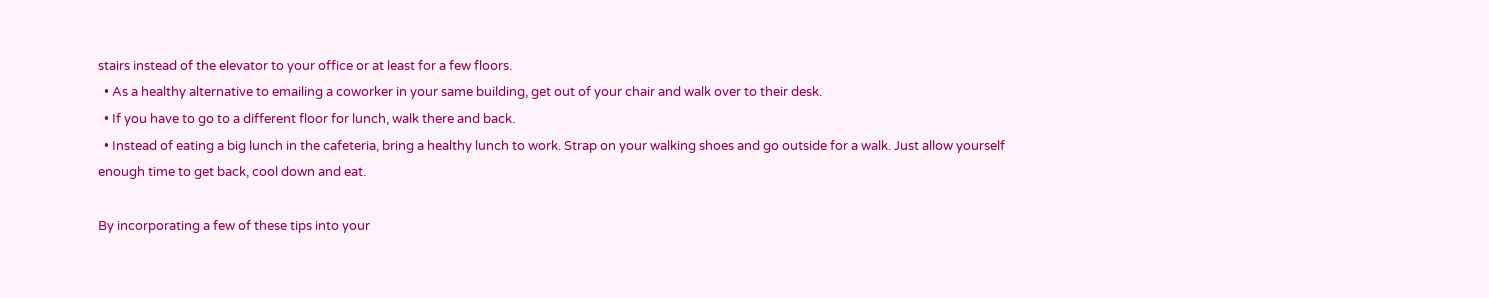stairs instead of the elevator to your office or at least for a few floors.
  • As a healthy alternative to emailing a coworker in your same building, get out of your chair and walk over to their desk.
  • If you have to go to a different floor for lunch, walk there and back.
  • Instead of eating a big lunch in the cafeteria, bring a healthy lunch to work. Strap on your walking shoes and go outside for a walk. Just allow yourself enough time to get back, cool down and eat.

By incorporating a few of these tips into your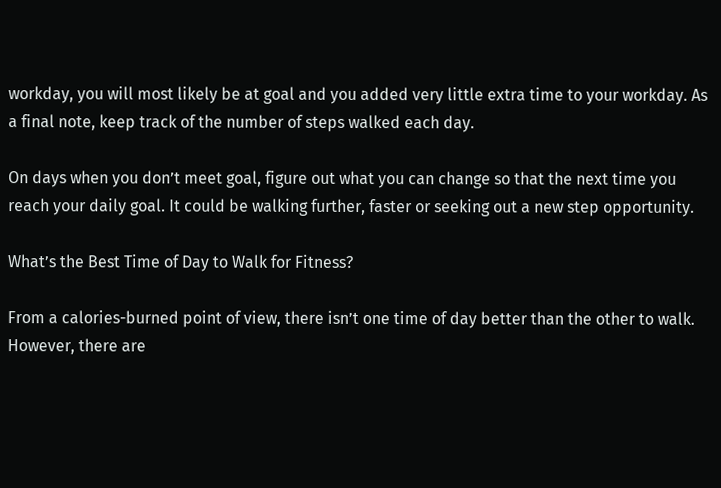workday, you will most likely be at goal and you added very little extra time to your workday. As a final note, keep track of the number of steps walked each day.

On days when you don’t meet goal, figure out what you can change so that the next time you reach your daily goal. It could be walking further, faster or seeking out a new step opportunity.

What’s the Best Time of Day to Walk for Fitness?

From a calories-burned point of view, there isn’t one time of day better than the other to walk. However, there are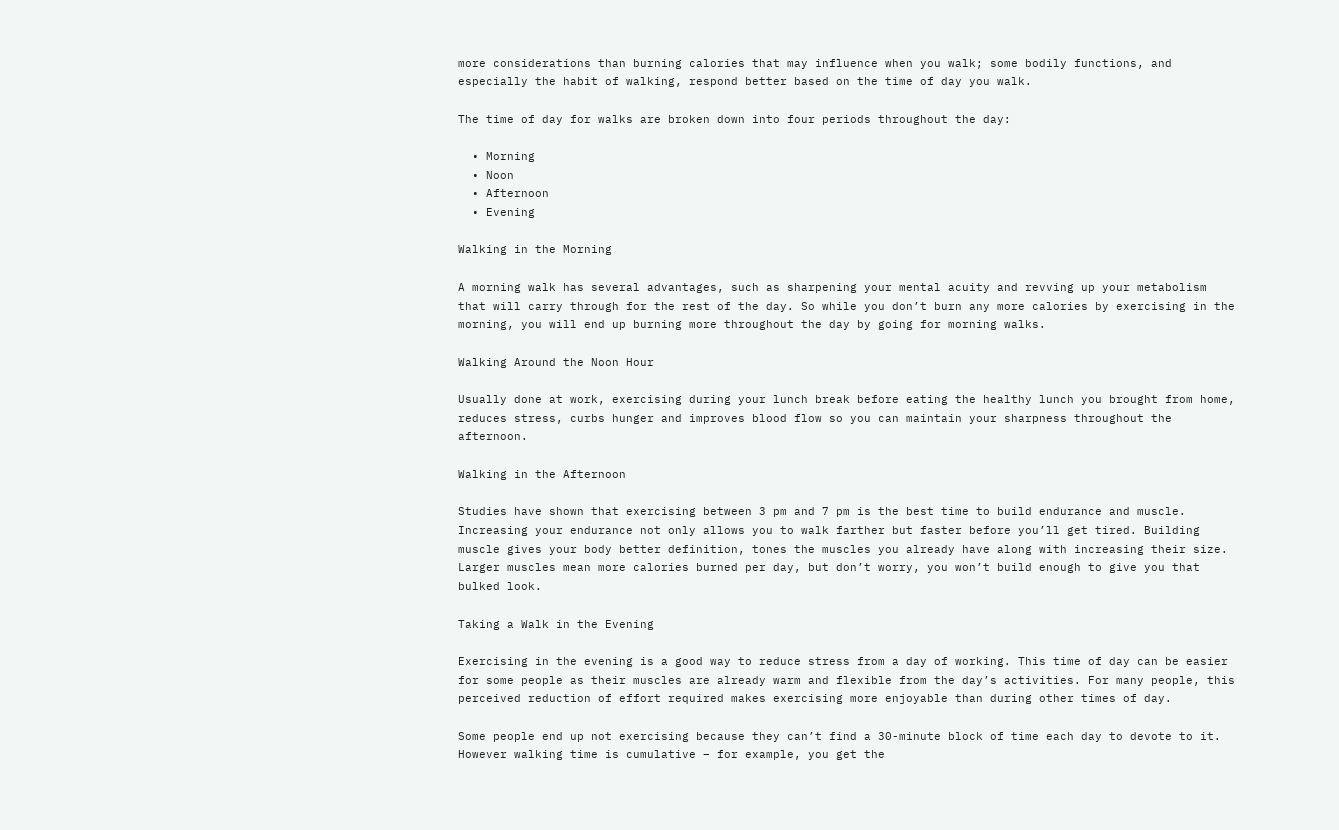more considerations than burning calories that may influence when you walk; some bodily functions, and especially the habit of walking, respond better based on the time of day you walk.

The time of day for walks are broken down into four periods throughout the day:

  • Morning
  • Noon
  • Afternoon
  • Evening

Walking in the Morning

A morning walk has several advantages, such as sharpening your mental acuity and revving up your metabolism that will carry through for the rest of the day. So while you don’t burn any more calories by exercising in the morning, you will end up burning more throughout the day by going for morning walks.

Walking Around the Noon Hour

Usually done at work, exercising during your lunch break before eating the healthy lunch you brought from home, reduces stress, curbs hunger and improves blood flow so you can maintain your sharpness throughout the afternoon.

Walking in the Afternoon

Studies have shown that exercising between 3 pm and 7 pm is the best time to build endurance and muscle. Increasing your endurance not only allows you to walk farther but faster before you’ll get tired. Building muscle gives your body better definition, tones the muscles you already have along with increasing their size. Larger muscles mean more calories burned per day, but don’t worry, you won’t build enough to give you that bulked look.

Taking a Walk in the Evening

Exercising in the evening is a good way to reduce stress from a day of working. This time of day can be easier for some people as their muscles are already warm and flexible from the day’s activities. For many people, this perceived reduction of effort required makes exercising more enjoyable than during other times of day.

Some people end up not exercising because they can’t find a 30-minute block of time each day to devote to it. However walking time is cumulative – for example, you get the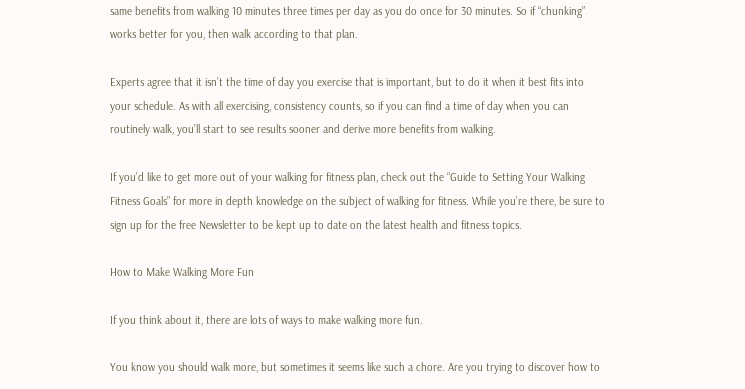same benefits from walking 10 minutes three times per day as you do once for 30 minutes. So if “chunking” works better for you, then walk according to that plan.

Experts agree that it isn’t the time of day you exercise that is important, but to do it when it best fits into your schedule. As with all exercising, consistency counts, so if you can find a time of day when you can routinely walk, you’ll start to see results sooner and derive more benefits from walking.

If you’d like to get more out of your walking for fitness plan, check out the “Guide to Setting Your Walking Fitness Goals” for more in depth knowledge on the subject of walking for fitness. While you’re there, be sure to sign up for the free Newsletter to be kept up to date on the latest health and fitness topics.

How to Make Walking More Fun

If you think about it, there are lots of ways to make walking more fun.

You know you should walk more, but sometimes it seems like such a chore. Are you trying to discover how to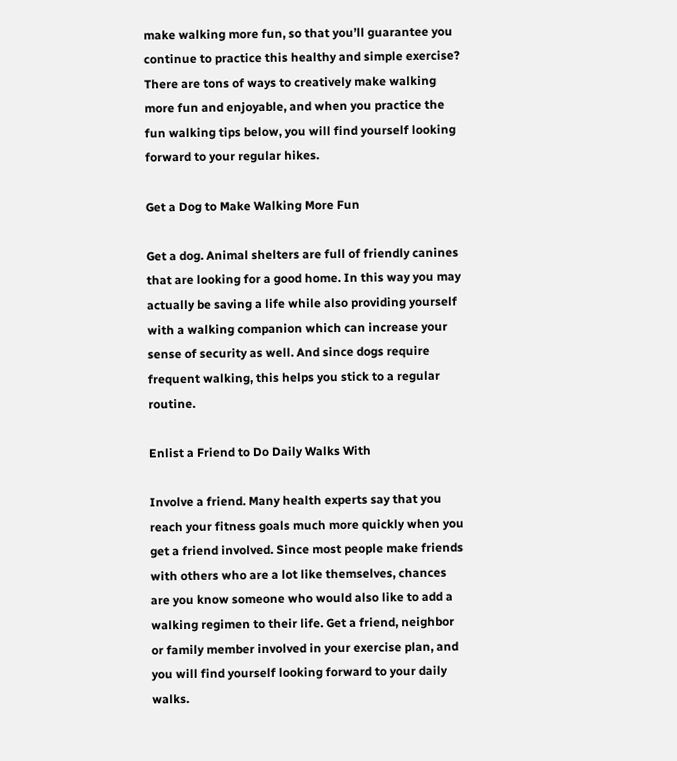make walking more fun, so that you’ll guarantee you continue to practice this healthy and simple exercise? There are tons of ways to creatively make walking more fun and enjoyable, and when you practice the fun walking tips below, you will find yourself looking forward to your regular hikes.

Get a Dog to Make Walking More Fun

Get a dog. Animal shelters are full of friendly canines that are looking for a good home. In this way you may actually be saving a life while also providing yourself with a walking companion which can increase your sense of security as well. And since dogs require frequent walking, this helps you stick to a regular routine.

Enlist a Friend to Do Daily Walks With

Involve a friend. Many health experts say that you reach your fitness goals much more quickly when you get a friend involved. Since most people make friends with others who are a lot like themselves, chances are you know someone who would also like to add a walking regimen to their life. Get a friend, neighbor or family member involved in your exercise plan, and you will find yourself looking forward to your daily walks.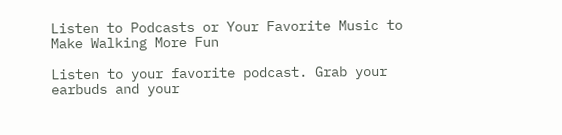Listen to Podcasts or Your Favorite Music to Make Walking More Fun

Listen to your favorite podcast. Grab your earbuds and your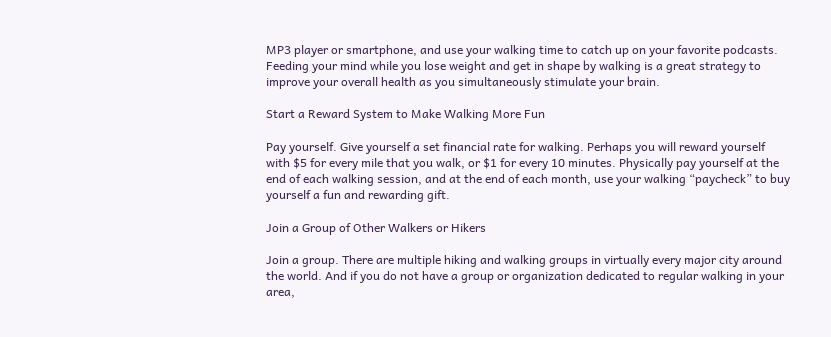MP3 player or smartphone, and use your walking time to catch up on your favorite podcasts. Feeding your mind while you lose weight and get in shape by walking is a great strategy to improve your overall health as you simultaneously stimulate your brain.

Start a Reward System to Make Walking More Fun

Pay yourself. Give yourself a set financial rate for walking. Perhaps you will reward yourself with $5 for every mile that you walk, or $1 for every 10 minutes. Physically pay yourself at the end of each walking session, and at the end of each month, use your walking “paycheck” to buy yourself a fun and rewarding gift.

Join a Group of Other Walkers or Hikers

Join a group. There are multiple hiking and walking groups in virtually every major city around the world. And if you do not have a group or organization dedicated to regular walking in your area,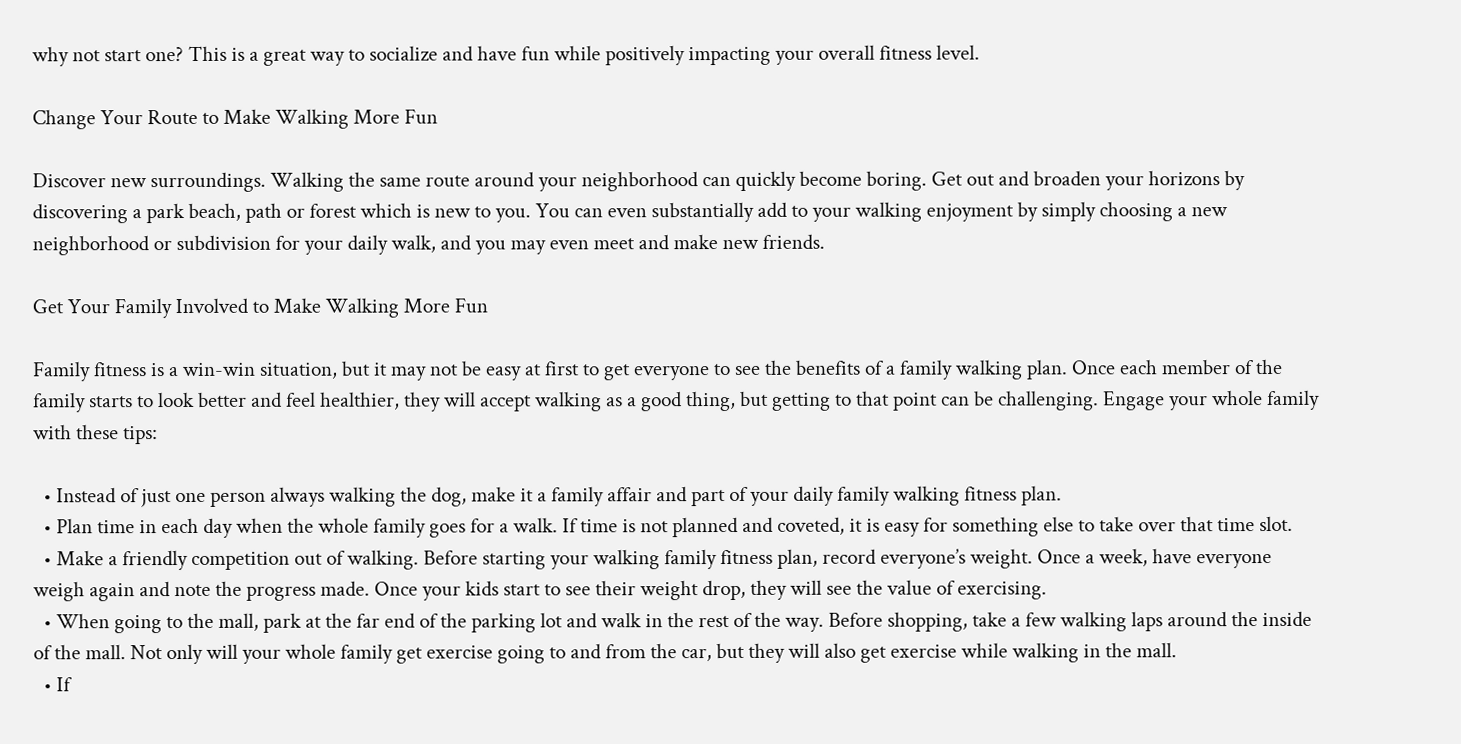why not start one? This is a great way to socialize and have fun while positively impacting your overall fitness level.

Change Your Route to Make Walking More Fun

Discover new surroundings. Walking the same route around your neighborhood can quickly become boring. Get out and broaden your horizons by discovering a park beach, path or forest which is new to you. You can even substantially add to your walking enjoyment by simply choosing a new neighborhood or subdivision for your daily walk, and you may even meet and make new friends.

Get Your Family Involved to Make Walking More Fun

Family fitness is a win-win situation, but it may not be easy at first to get everyone to see the benefits of a family walking plan. Once each member of the family starts to look better and feel healthier, they will accept walking as a good thing, but getting to that point can be challenging. Engage your whole family with these tips:

  • Instead of just one person always walking the dog, make it a family affair and part of your daily family walking fitness plan.
  • Plan time in each day when the whole family goes for a walk. If time is not planned and coveted, it is easy for something else to take over that time slot.
  • Make a friendly competition out of walking. Before starting your walking family fitness plan, record everyone’s weight. Once a week, have everyone weigh again and note the progress made. Once your kids start to see their weight drop, they will see the value of exercising.
  • When going to the mall, park at the far end of the parking lot and walk in the rest of the way. Before shopping, take a few walking laps around the inside of the mall. Not only will your whole family get exercise going to and from the car, but they will also get exercise while walking in the mall.
  • If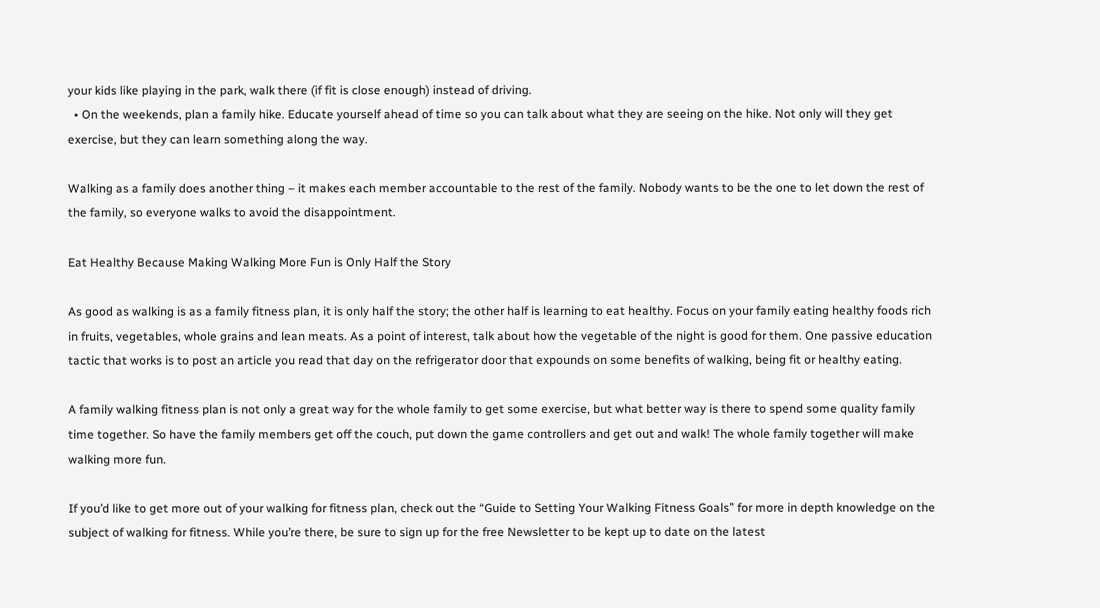your kids like playing in the park, walk there (if fit is close enough) instead of driving.
  • On the weekends, plan a family hike. Educate yourself ahead of time so you can talk about what they are seeing on the hike. Not only will they get exercise, but they can learn something along the way.

Walking as a family does another thing – it makes each member accountable to the rest of the family. Nobody wants to be the one to let down the rest of the family, so everyone walks to avoid the disappointment.

Eat Healthy Because Making Walking More Fun is Only Half the Story

As good as walking is as a family fitness plan, it is only half the story; the other half is learning to eat healthy. Focus on your family eating healthy foods rich in fruits, vegetables, whole grains and lean meats. As a point of interest, talk about how the vegetable of the night is good for them. One passive education tactic that works is to post an article you read that day on the refrigerator door that expounds on some benefits of walking, being fit or healthy eating.

A family walking fitness plan is not only a great way for the whole family to get some exercise, but what better way is there to spend some quality family time together. So have the family members get off the couch, put down the game controllers and get out and walk! The whole family together will make walking more fun.

If you’d like to get more out of your walking for fitness plan, check out the “Guide to Setting Your Walking Fitness Goals” for more in depth knowledge on the subject of walking for fitness. While you’re there, be sure to sign up for the free Newsletter to be kept up to date on the latest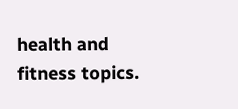health and fitness topics.